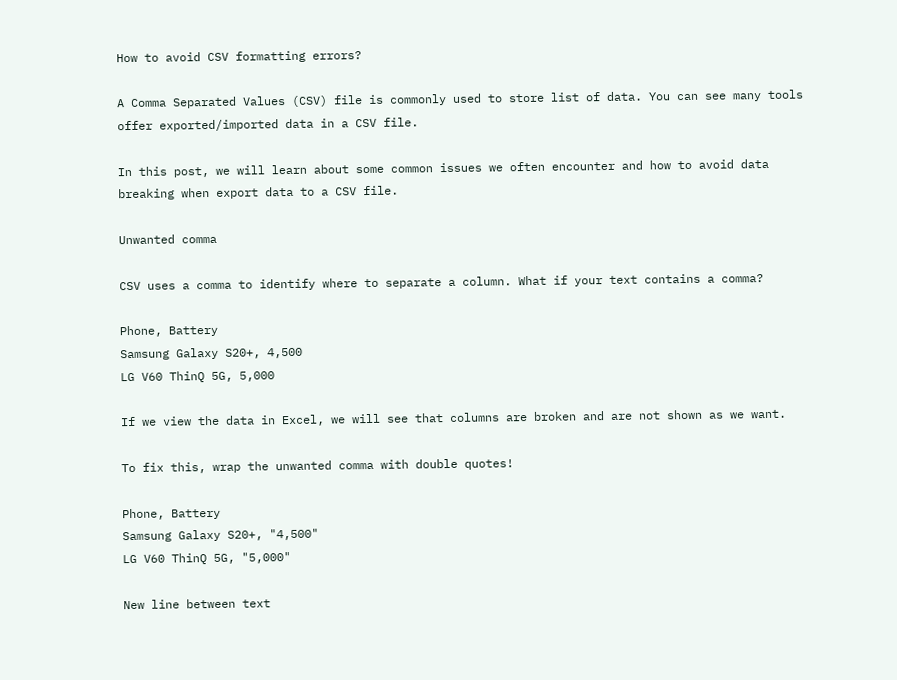How to avoid CSV formatting errors?

A Comma Separated Values (CSV) file is commonly used to store list of data. You can see many tools offer exported/imported data in a CSV file.

In this post, we will learn about some common issues we often encounter and how to avoid data breaking when export data to a CSV file.

Unwanted comma

CSV uses a comma to identify where to separate a column. What if your text contains a comma?

Phone, Battery
Samsung Galaxy S20+, 4,500
LG V60 ThinQ 5G, 5,000

If we view the data in Excel, we will see that columns are broken and are not shown as we want.

To fix this, wrap the unwanted comma with double quotes!

Phone, Battery
Samsung Galaxy S20+, "4,500"
LG V60 ThinQ 5G, "5,000"

New line between text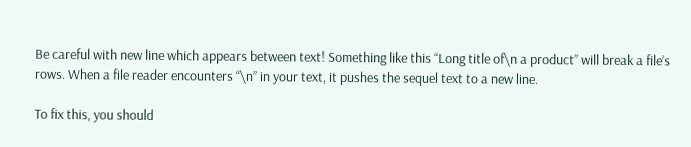Be careful with new line which appears between text! Something like this “Long title of\n a product” will break a file’s rows. When a file reader encounters “\n” in your text, it pushes the sequel text to a new line.

To fix this, you should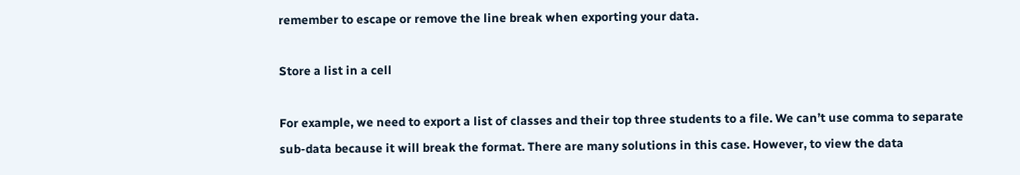remember to escape or remove the line break when exporting your data.

Store a list in a cell

For example, we need to export a list of classes and their top three students to a file. We can’t use comma to separate sub-data because it will break the format. There are many solutions in this case. However, to view the data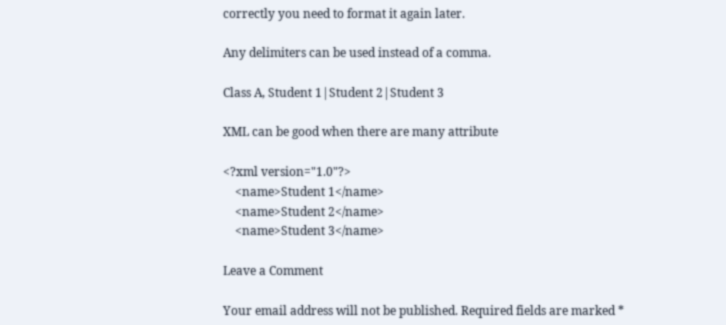correctly you need to format it again later.

Any delimiters can be used instead of a comma.

Class A, Student 1|Student 2|Student 3

XML can be good when there are many attribute

<?xml version="1.0"?>
    <name>Student 1</name>
    <name>Student 2</name>
    <name>Student 3</name>

Leave a Comment

Your email address will not be published. Required fields are marked *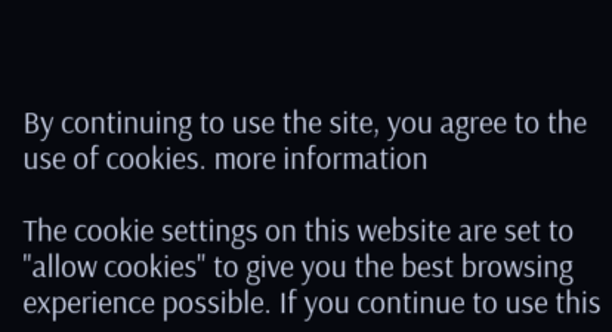By continuing to use the site, you agree to the use of cookies. more information

The cookie settings on this website are set to "allow cookies" to give you the best browsing experience possible. If you continue to use this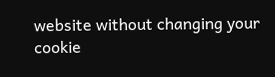website without changing your cookie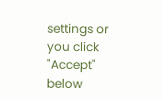settings or you click "Accept" below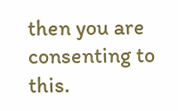then you are consenting to this.